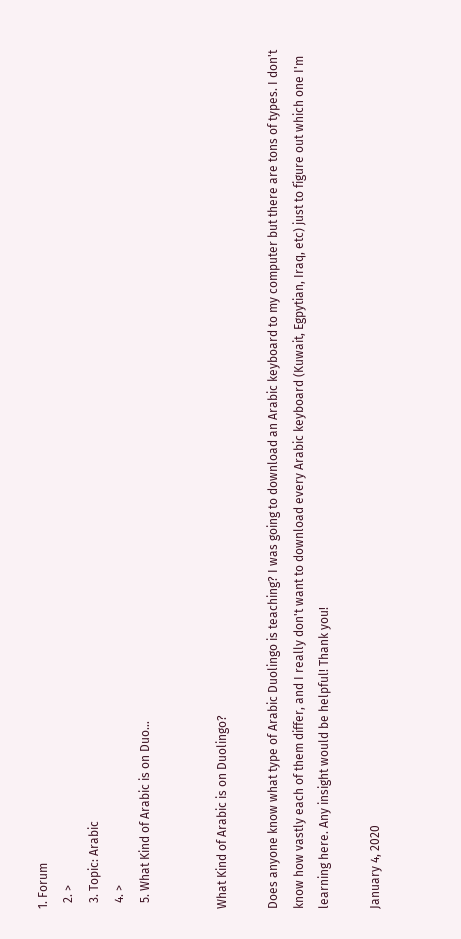1. Forum
  2. >
  3. Topic: Arabic
  4. >
  5. What Kind of Arabic is on Duo…


What Kind of Arabic is on Duolingo?

Does anyone know what type of Arabic Duolingo is teaching? I was going to download an Arabic keyboard to my computer but there are tons of types. I don't know how vastly each of them differ, and I really don't want to download every Arabic keyboard (Kuwait, Egpytian, Iraq, etc) just to figure out which one I'm learning here. Any insight would be helpful! Thank you!

January 4, 2020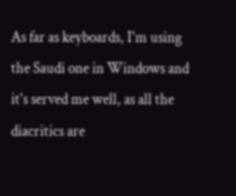As far as keyboards, I'm using the Saudi one in Windows and it's served me well, as all the diacritics are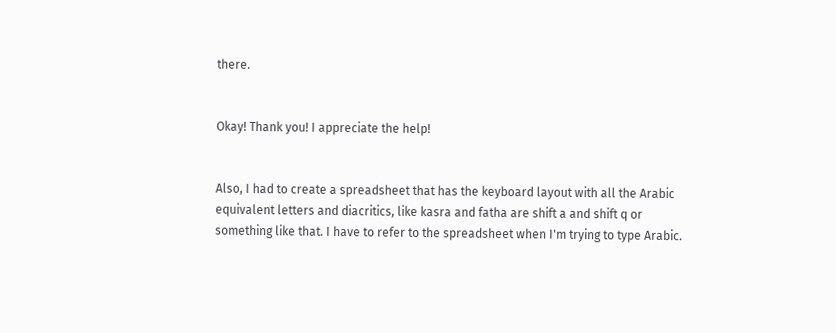there.


Okay! Thank you! I appreciate the help!


Also, I had to create a spreadsheet that has the keyboard layout with all the Arabic equivalent letters and diacritics, like kasra and fatha are shift a and shift q or something like that. I have to refer to the spreadsheet when I'm trying to type Arabic.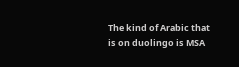The kind of Arabic that is on duolingo is MSA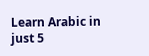Learn Arabic in just 5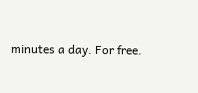minutes a day. For free.